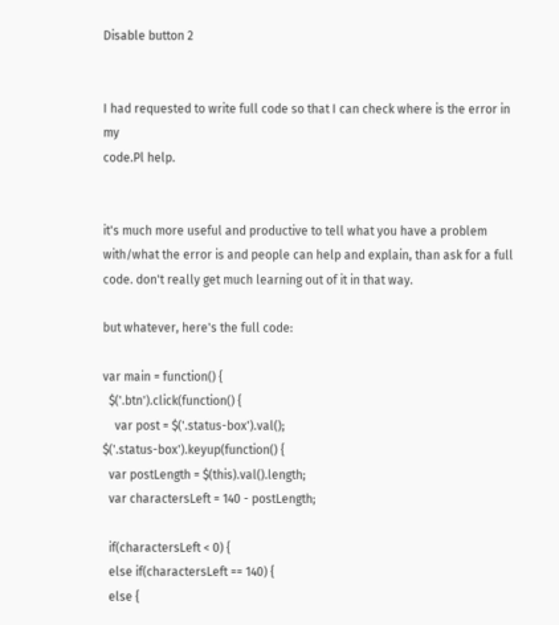Disable button 2


I had requested to write full code so that I can check where is the error in my
code.Pl help.


it's much more useful and productive to tell what you have a problem with/what the error is and people can help and explain, than ask for a full code. don't really get much learning out of it in that way.

but whatever, here's the full code:

var main = function() {
  $('.btn').click(function() {
    var post = $('.status-box').val();
$('.status-box').keyup(function() {
  var postLength = $(this).val().length;
  var charactersLeft = 140 - postLength;

  if(charactersLeft < 0) {
  else if(charactersLeft == 140) {
  else {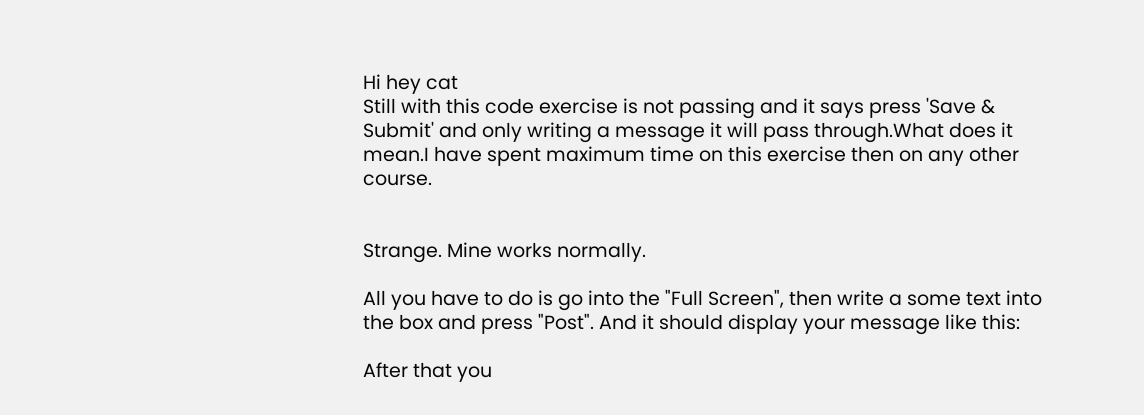Hi hey cat
Still with this code exercise is not passing and it says press 'Save & Submit' and only writing a message it will pass through.What does it mean.I have spent maximum time on this exercise then on any other course.


Strange. Mine works normally.

All you have to do is go into the "Full Screen", then write a some text into the box and press "Post". And it should display your message like this:

After that you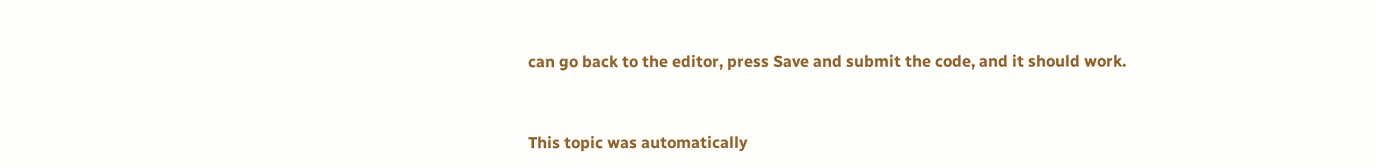can go back to the editor, press Save and submit the code, and it should work.


This topic was automatically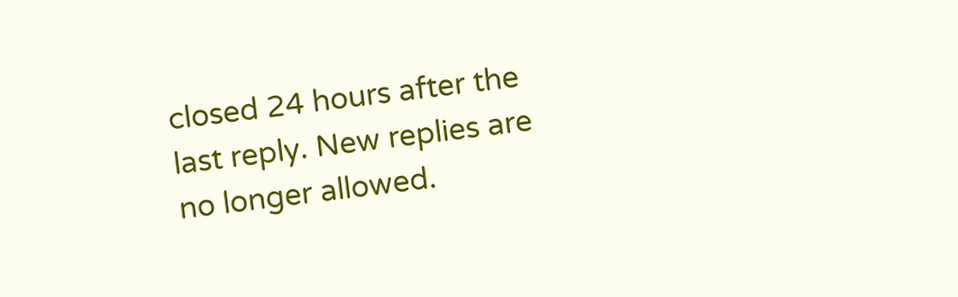closed 24 hours after the last reply. New replies are no longer allowed.